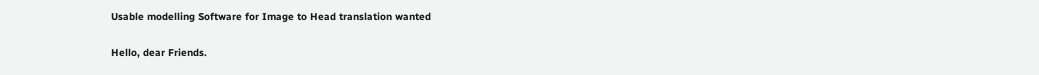Usable modelling Software for Image to Head translation wanted

Hello, dear Friends.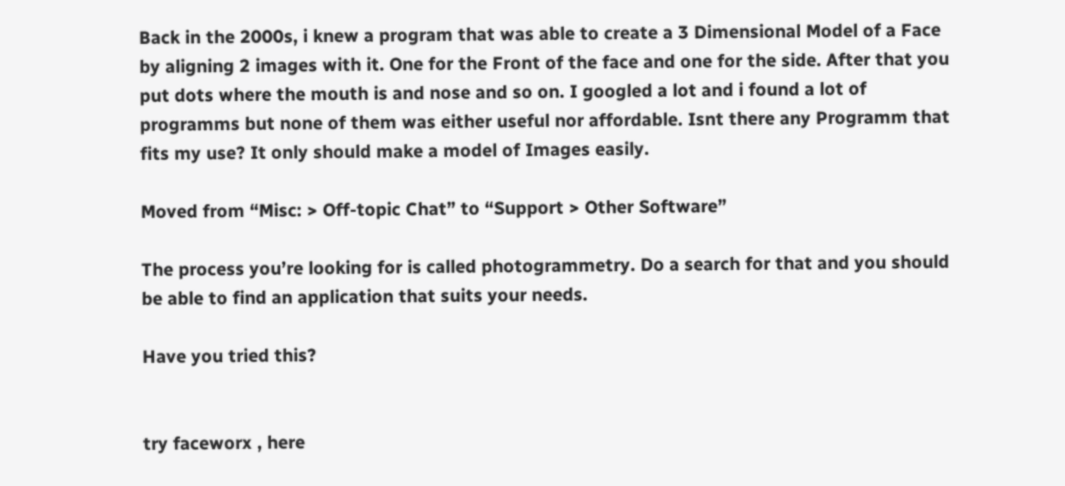Back in the 2000s, i knew a program that was able to create a 3 Dimensional Model of a Face by aligning 2 images with it. One for the Front of the face and one for the side. After that you put dots where the mouth is and nose and so on. I googled a lot and i found a lot of programms but none of them was either useful nor affordable. Isnt there any Programm that fits my use? It only should make a model of Images easily.

Moved from “Misc: > Off-topic Chat” to “Support > Other Software”

The process you’re looking for is called photogrammetry. Do a search for that and you should be able to find an application that suits your needs.

Have you tried this?


try faceworx , here